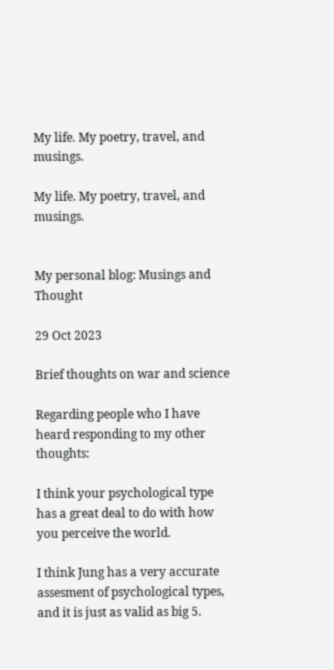My life. My poetry, travel, and musings.

My life. My poetry, travel, and musings.


My personal blog: Musings and Thought

29 Oct 2023

Brief thoughts on war and science

Regarding people who I have heard responding to my other thoughts:

I think your psychological type has a great deal to do with how you perceive the world.

I think Jung has a very accurate assesment of psychological types, and it is just as valid as big 5.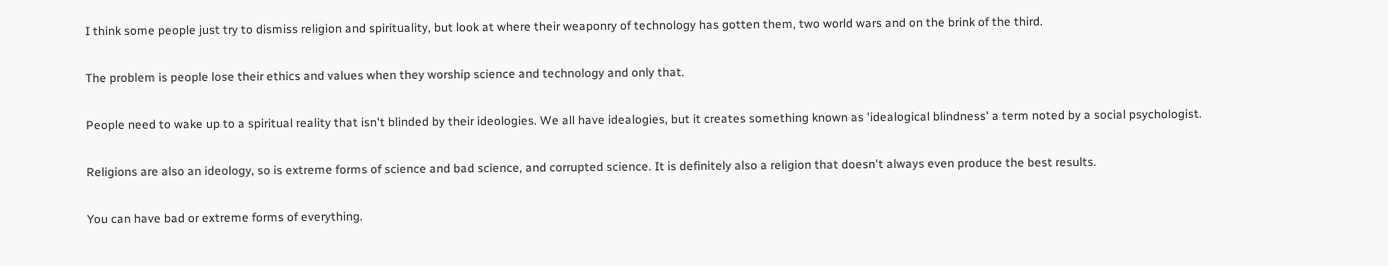I think some people just try to dismiss religion and spirituality, but look at where their weaponry of technology has gotten them, two world wars and on the brink of the third.

The problem is people lose their ethics and values when they worship science and technology and only that.

People need to wake up to a spiritual reality that isn't blinded by their ideologies. We all have idealogies, but it creates something known as 'idealogical blindness' a term noted by a social psychologist.

Religions are also an ideology, so is extreme forms of science and bad science, and corrupted science. It is definitely also a religion that doesn't always even produce the best results.

You can have bad or extreme forms of everything.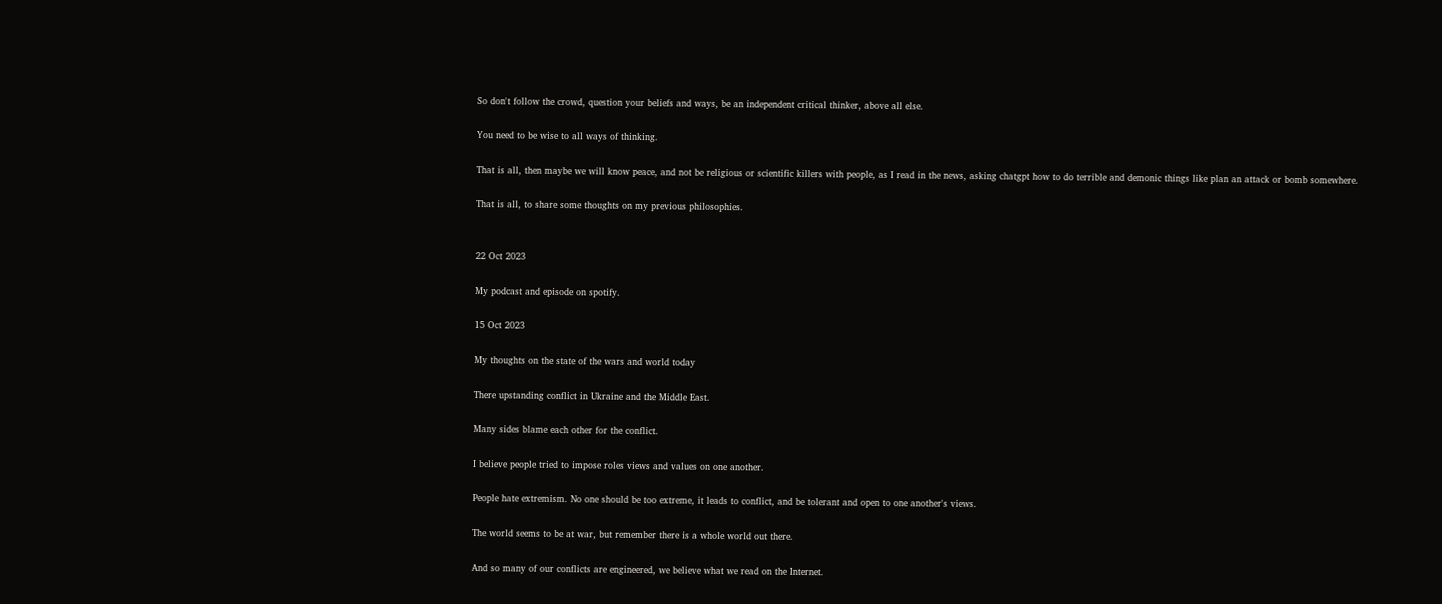So don't follow the crowd, question your beliefs and ways, be an independent critical thinker, above all else.

You need to be wise to all ways of thinking.

That is all, then maybe we will know peace, and not be religious or scientific killers with people, as I read in the news, asking chatgpt how to do terrible and demonic things like plan an attack or bomb somewhere.

That is all, to share some thoughts on my previous philosophies.


22 Oct 2023

My podcast and episode on spotify.

15 Oct 2023

My thoughts on the state of the wars and world today

There upstanding conflict in Ukraine and the Middle East.

Many sides blame each other for the conflict.

I believe people tried to impose roles views and values on one another.

People hate extremism. No one should be too extreme, it leads to conflict, and be tolerant and open to one another's views.

The world seems to be at war, but remember there is a whole world out there.

And so many of our conflicts are engineered, we believe what we read on the Internet.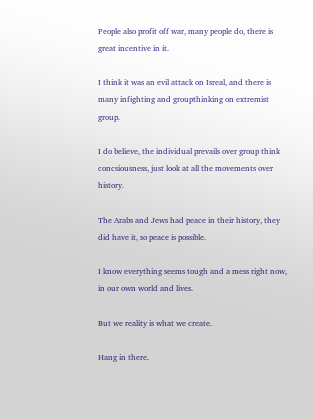People also profit off war, many people do, there is great incentive in it.

I think it was an evil attack on Isreal, and there is many infighting and groupthinking on extremist group.

I do believe, the individual prevails over group think concsiousness, just look at all the movements over history.

The Arabs and Jews had peace in their history, they did have it, so peace is possible.

I know everything seems tough and a mess right now, in our own world and lives.

But we reality is what we create.

Hang in there.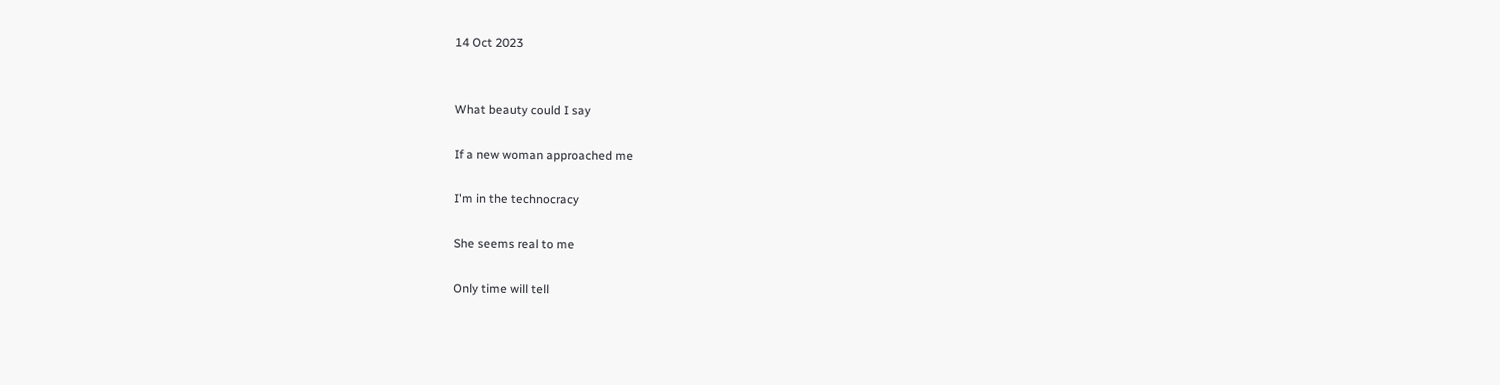14 Oct 2023


What beauty could I say

If a new woman approached me

I'm in the technocracy

She seems real to me

Only time will tell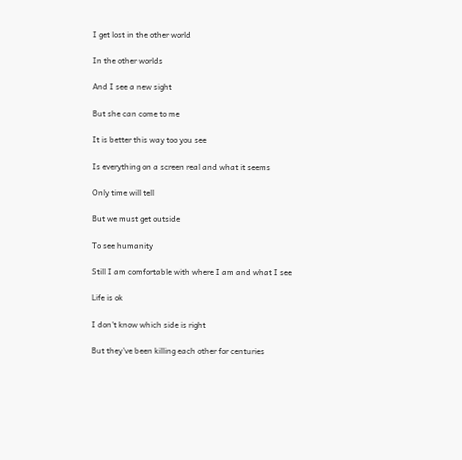I get lost in the other world

In the other worlds

And I see a new sight

But she can come to me

It is better this way too you see

Is everything on a screen real and what it seems

Only time will tell

But we must get outside

To see humanity

Still I am comfortable with where I am and what I see

Life is ok

I don't know which side is right

But they've been killing each other for centuries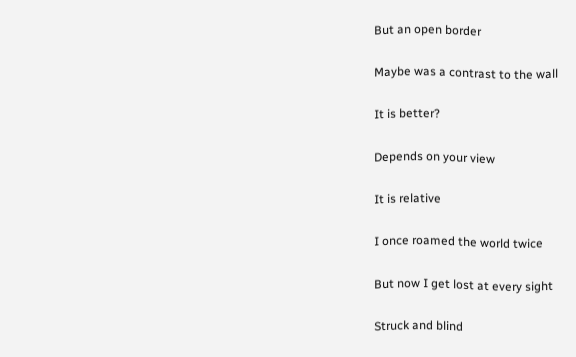But an open border

Maybe was a contrast to the wall

It is better?

Depends on your view

It is relative

I once roamed the world twice

But now I get lost at every sight

Struck and blind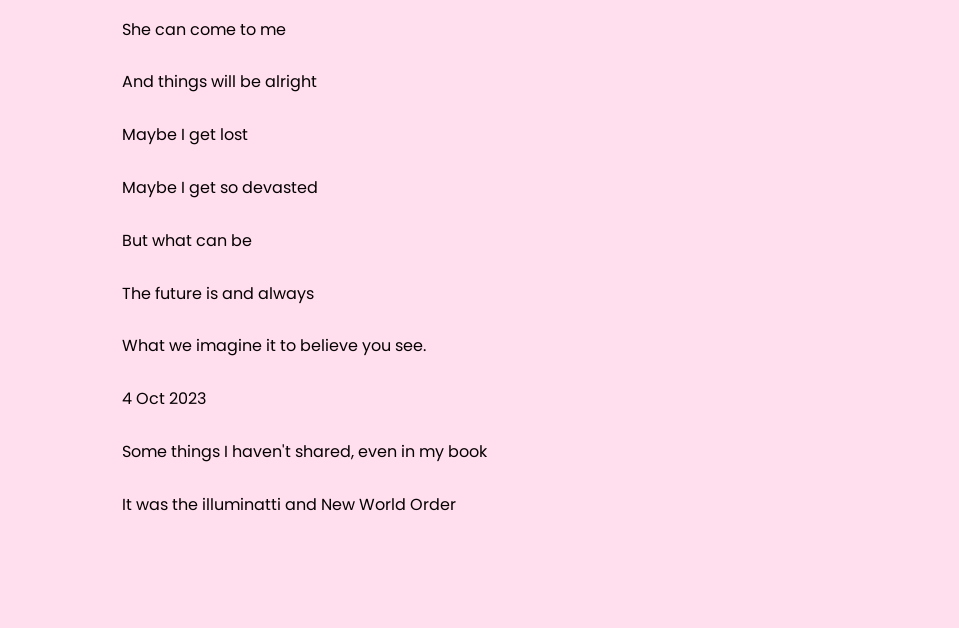She can come to me

And things will be alright

Maybe I get lost

Maybe I get so devasted

But what can be

The future is and always

What we imagine it to believe you see.

4 Oct 2023

Some things I haven't shared, even in my book

It was the illuminatti and New World Order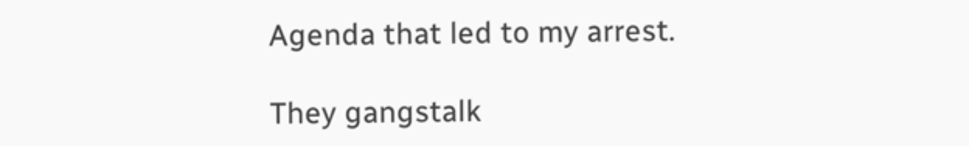Agenda that led to my arrest.

They gangstalk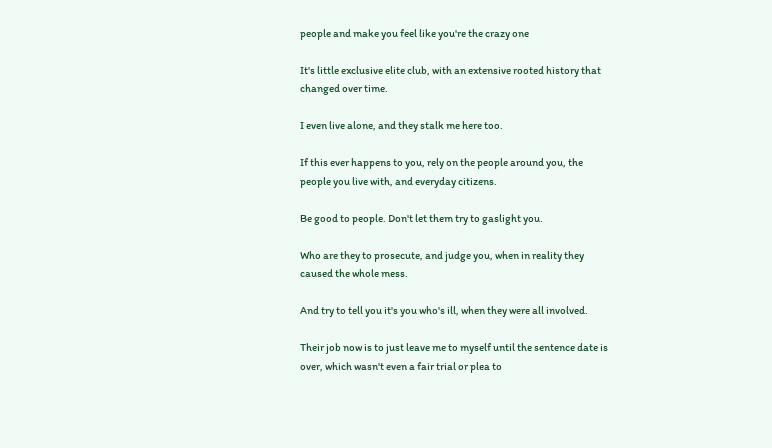people and make you feel like you're the crazy one

It's little exclusive elite club, with an extensive rooted history that changed over time.

I even live alone, and they stalk me here too.

If this ever happens to you, rely on the people around you, the people you live with, and everyday citizens.

Be good to people. Don't let them try to gaslight you.

Who are they to prosecute, and judge you, when in reality they caused the whole mess.

And try to tell you it's you who's ill, when they were all involved.

Their job now is to just leave me to myself until the sentence date is over, which wasn't even a fair trial or plea to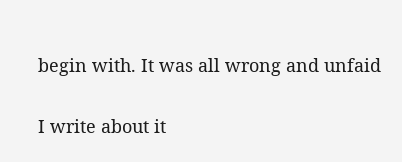begin with. It was all wrong and unfaid

I write about it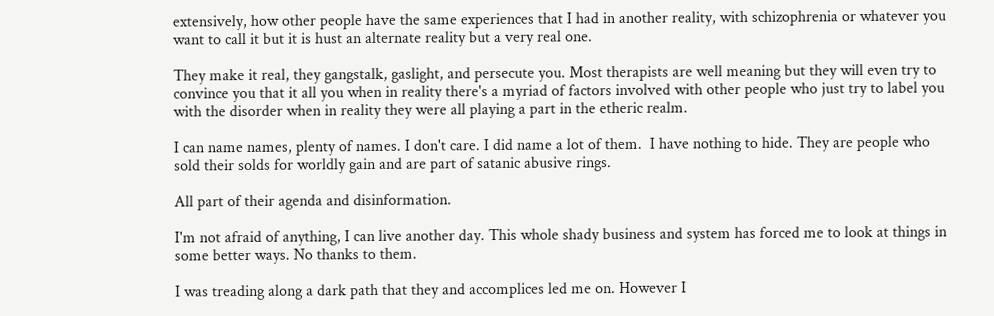extensively, how other people have the same experiences that I had in another reality, with schizophrenia or whatever you want to call it but it is hust an alternate reality but a very real one.

They make it real, they gangstalk, gaslight, and persecute you. Most therapists are well meaning but they will even try to convince you that it all you when in reality there's a myriad of factors involved with other people who just try to label you with the disorder when in reality they were all playing a part in the etheric realm.

I can name names, plenty of names. I don't care. I did name a lot of them.  I have nothing to hide. They are people who sold their solds for worldly gain and are part of satanic abusive rings.

All part of their agenda and disinformation.

I'm not afraid of anything, I can live another day. This whole shady business and system has forced me to look at things in some better ways. No thanks to them.

I was treading along a dark path that they and accomplices led me on. However I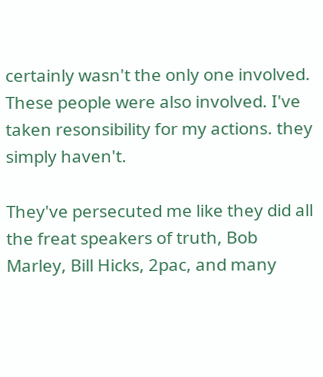certainly wasn't the only one involved. These people were also involved. I've taken resonsibility for my actions. they simply haven't.

They've persecuted me like they did all the freat speakers of truth, Bob Marley, Bill Hicks, 2pac, and many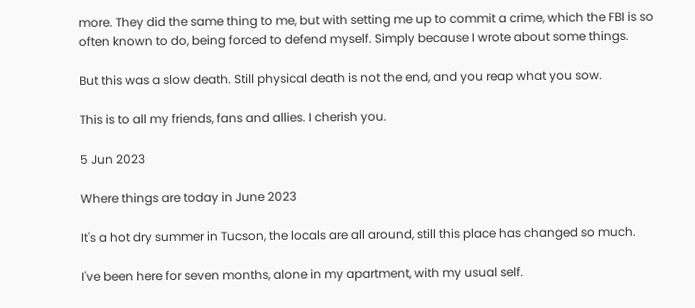more. They did the same thing to me, but with setting me up to commit a crime, which the FBI is so often known to do, being forced to defend myself. Simply because I wrote about some things.

But this was a slow death. Still physical death is not the end, and you reap what you sow.

This is to all my friends, fans and allies. I cherish you.

5 Jun 2023

Where things are today in June 2023

It's a hot dry summer in Tucson, the locals are all around, still this place has changed so much.

I've been here for seven months, alone in my apartment, with my usual self.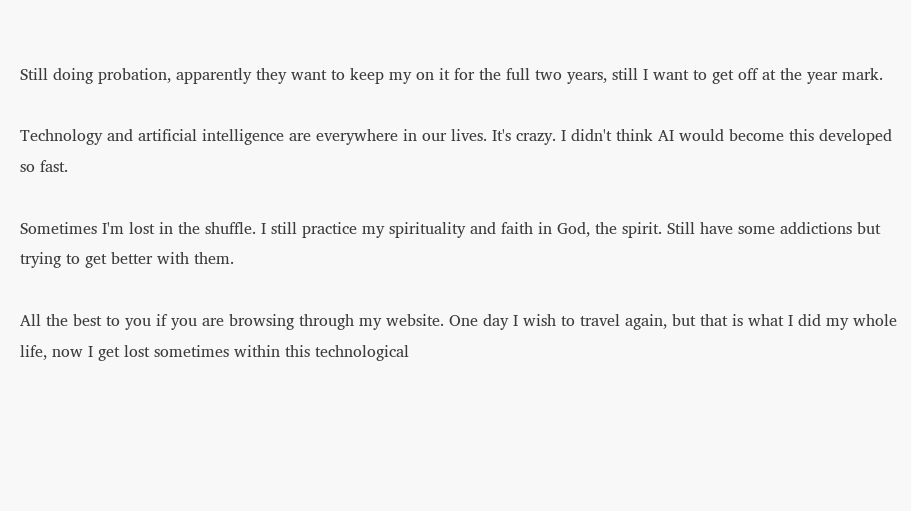Still doing probation, apparently they want to keep my on it for the full two years, still I want to get off at the year mark.

Technology and artificial intelligence are everywhere in our lives. It's crazy. I didn't think AI would become this developed so fast.

Sometimes I'm lost in the shuffle. I still practice my spirituality and faith in God, the spirit. Still have some addictions but trying to get better with them.

All the best to you if you are browsing through my website. One day I wish to travel again, but that is what I did my whole life, now I get lost sometimes within this technological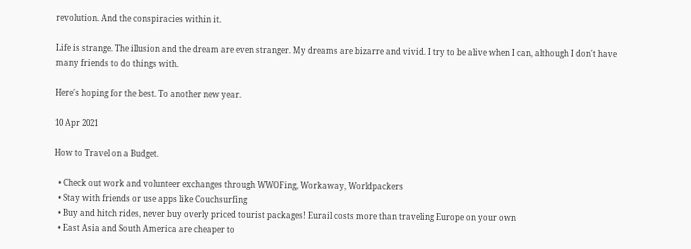revolution. And the conspiracies within it.

Life is strange. The illusion and the dream are even stranger. My dreams are bizarre and vivid. I try to be alive when I can, although I don't have many friends to do things with.

Here's hoping for the best. To another new year.

10 Apr 2021

How to Travel on a Budget.

  • Check out work and volunteer exchanges through WWOFing, Workaway, Worldpackers
  • Stay with friends or use apps like Couchsurfing
  • Buy and hitch rides, never buy overly priced tourist packages! Eurail costs more than traveling Europe on your own
  • East Asia and South America are cheaper to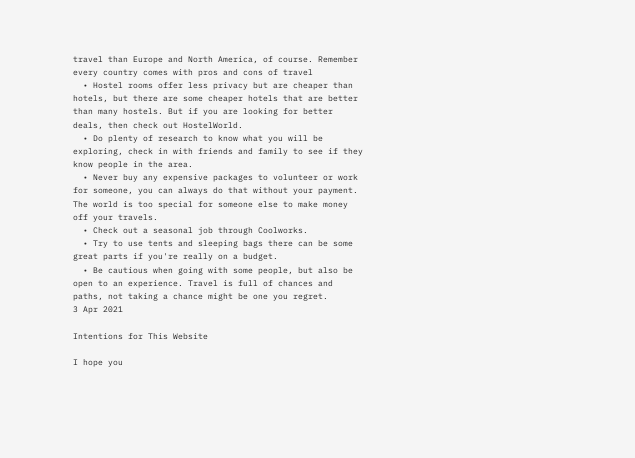travel than Europe and North America, of course. Remember every country comes with pros and cons of travel
  • Hostel rooms offer less privacy but are cheaper than hotels, but there are some cheaper hotels that are better than many hostels. But if you are looking for better deals, then check out HostelWorld.
  • Do plenty of research to know what you will be exploring, check in with friends and family to see if they know people in the area.
  • Never buy any expensive packages to volunteer or work for someone, you can always do that without your payment. The world is too special for someone else to make money off your travels.
  • Check out a seasonal job through Coolworks.
  • Try to use tents and sleeping bags there can be some great parts if you're really on a budget.
  • Be cautious when going with some people, but also be open to an experience. Travel is full of chances and paths, not taking a chance might be one you regret.
3 Apr 2021

Intentions for This Website

I hope you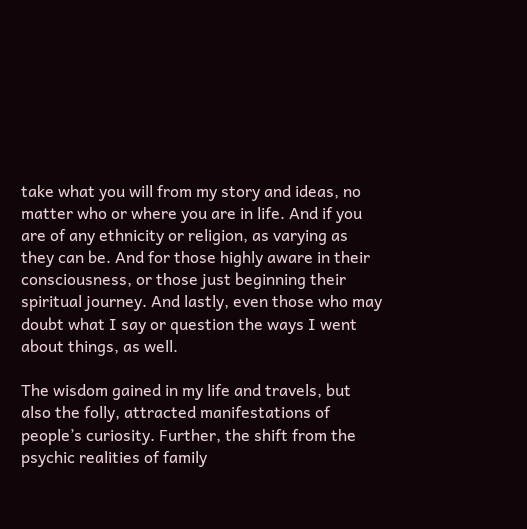take what you will from my story and ideas, no matter who or where you are in life. And if you are of any ethnicity or religion, as varying as they can be. And for those highly aware in their consciousness, or those just beginning their spiritual journey. And lastly, even those who may doubt what I say or question the ways I went about things, as well.

The wisdom gained in my life and travels, but also the folly, attracted manifestations of people’s curiosity. Further, the shift from the psychic realities of family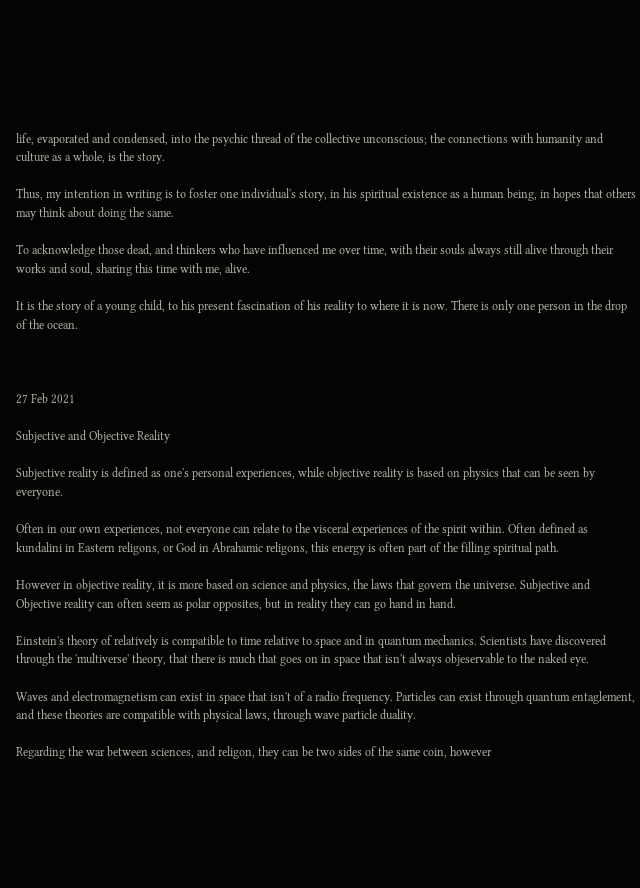life, evaporated and condensed, into the psychic thread of the collective unconscious; the connections with humanity and culture as a whole, is the story.

Thus, my intention in writing is to foster one individual's story, in his spiritual existence as a human being, in hopes that others may think about doing the same.

To acknowledge those dead, and thinkers who have influenced me over time, with their souls always still alive through their works and soul, sharing this time with me, alive.

It is the story of a young child, to his present fascination of his reality to where it is now. There is only one person in the drop of the ocean.



27 Feb 2021

Subjective and Objective Reality

Subjective reality is defined as one's personal experiences, while objective reality is based on physics that can be seen by everyone.

Often in our own experiences, not everyone can relate to the visceral experiences of the spirit within. Often defined as kundalini in Eastern religons, or God in Abrahamic religons, this energy is often part of the filling spiritual path.

However in objective reality, it is more based on science and physics, the laws that govern the universe. Subjective and Objective reality can often seem as polar opposites, but in reality they can go hand in hand.

Einstein's theory of relatively is compatible to time relative to space and in quantum mechanics. Scientists have discovered through the 'multiverse' theory, that there is much that goes on in space that isn't always objeservable to the naked eye.

Waves and electromagnetism can exist in space that isn't of a radio frequency. Particles can exist through quantum entaglement, and these theories are compatible with physical laws, through wave particle duality.

Regarding the war between sciences, and religon, they can be two sides of the same coin, however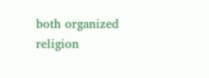both organized religion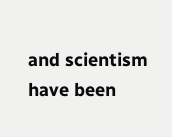and scientism have been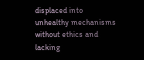displaced into unhealthy mechanisms without ethics and lacking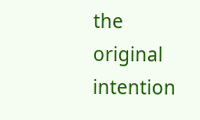the original intention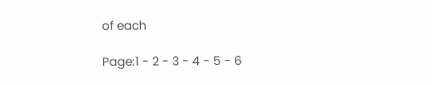of each

Page:1 - 2 - 3 - 4 - 5 - 6